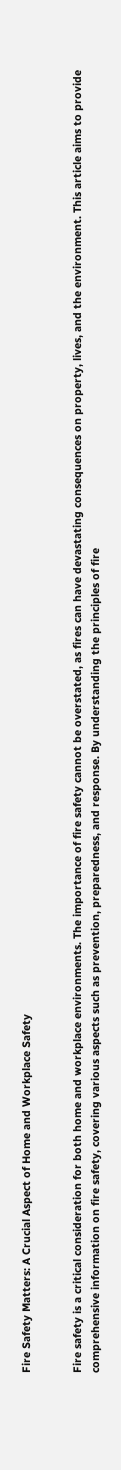Fire Safety Matters: A Crucial Aspect of Home and Workplace Safety


Fire safety is a critical consideration for both home and workplace environments. The importance of fire safety cannot be overstated, as fires can have devastating consequences on property, lives, and the environment. This article aims to provide comprehensive information on fire safety, covering various aspects such as prevention, preparedness, and response. By understanding the principles of fire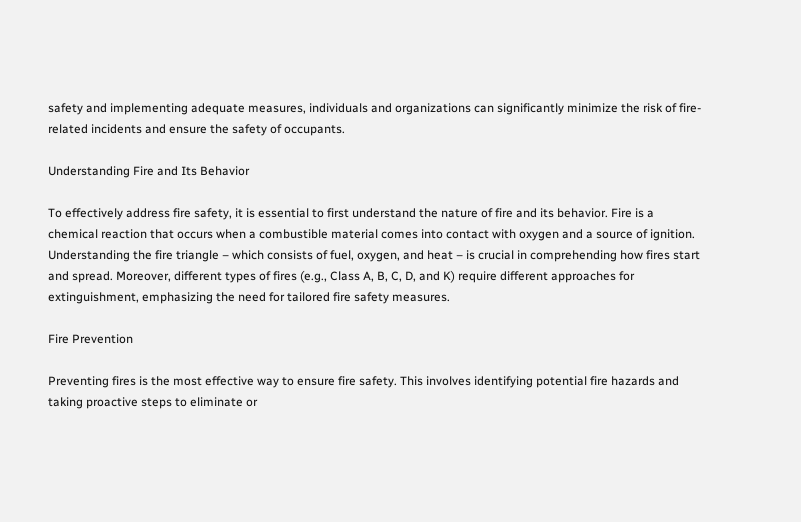safety and implementing adequate measures, individuals and organizations can significantly minimize the risk of fire-related incidents and ensure the safety of occupants.

Understanding Fire and Its Behavior

To effectively address fire safety, it is essential to first understand the nature of fire and its behavior. Fire is a chemical reaction that occurs when a combustible material comes into contact with oxygen and a source of ignition. Understanding the fire triangle – which consists of fuel, oxygen, and heat – is crucial in comprehending how fires start and spread. Moreover, different types of fires (e.g., Class A, B, C, D, and K) require different approaches for extinguishment, emphasizing the need for tailored fire safety measures.

Fire Prevention

Preventing fires is the most effective way to ensure fire safety. This involves identifying potential fire hazards and taking proactive steps to eliminate or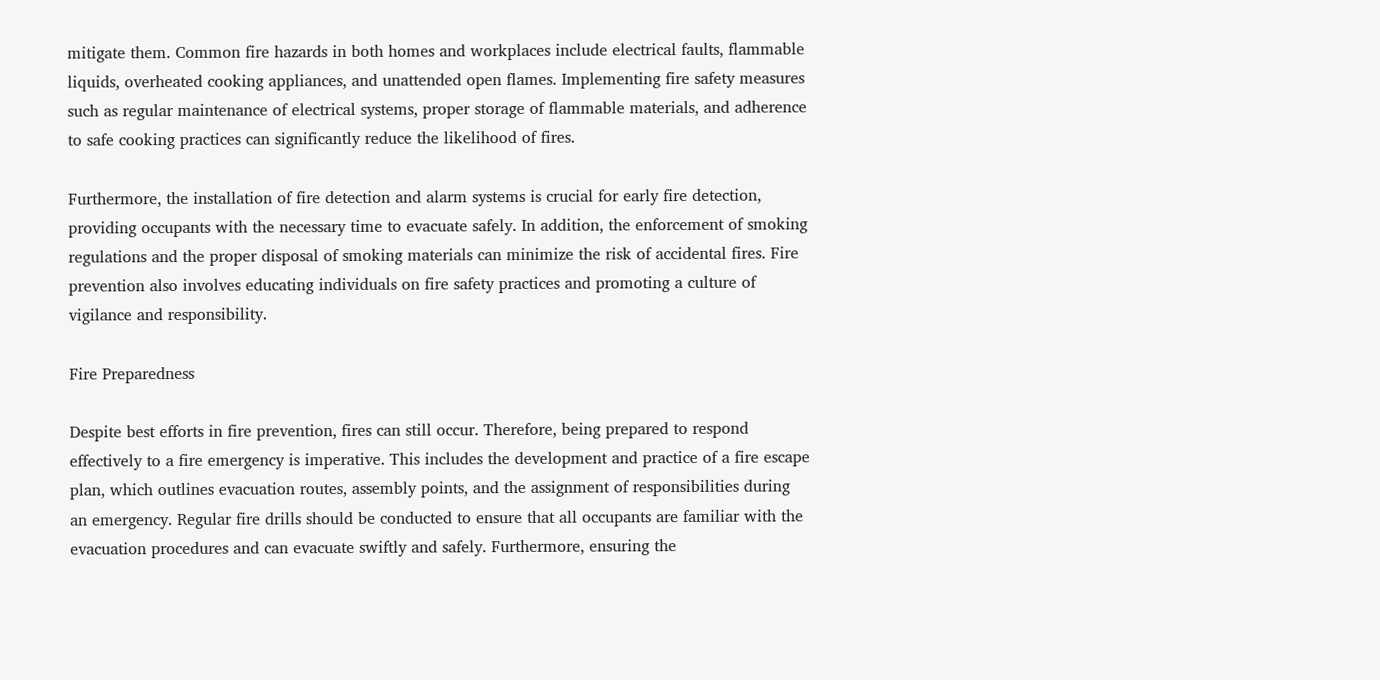mitigate them. Common fire hazards in both homes and workplaces include electrical faults, flammable liquids, overheated cooking appliances, and unattended open flames. Implementing fire safety measures such as regular maintenance of electrical systems, proper storage of flammable materials, and adherence to safe cooking practices can significantly reduce the likelihood of fires.

Furthermore, the installation of fire detection and alarm systems is crucial for early fire detection, providing occupants with the necessary time to evacuate safely. In addition, the enforcement of smoking regulations and the proper disposal of smoking materials can minimize the risk of accidental fires. Fire prevention also involves educating individuals on fire safety practices and promoting a culture of vigilance and responsibility.

Fire Preparedness

Despite best efforts in fire prevention, fires can still occur. Therefore, being prepared to respond effectively to a fire emergency is imperative. This includes the development and practice of a fire escape plan, which outlines evacuation routes, assembly points, and the assignment of responsibilities during an emergency. Regular fire drills should be conducted to ensure that all occupants are familiar with the evacuation procedures and can evacuate swiftly and safely. Furthermore, ensuring the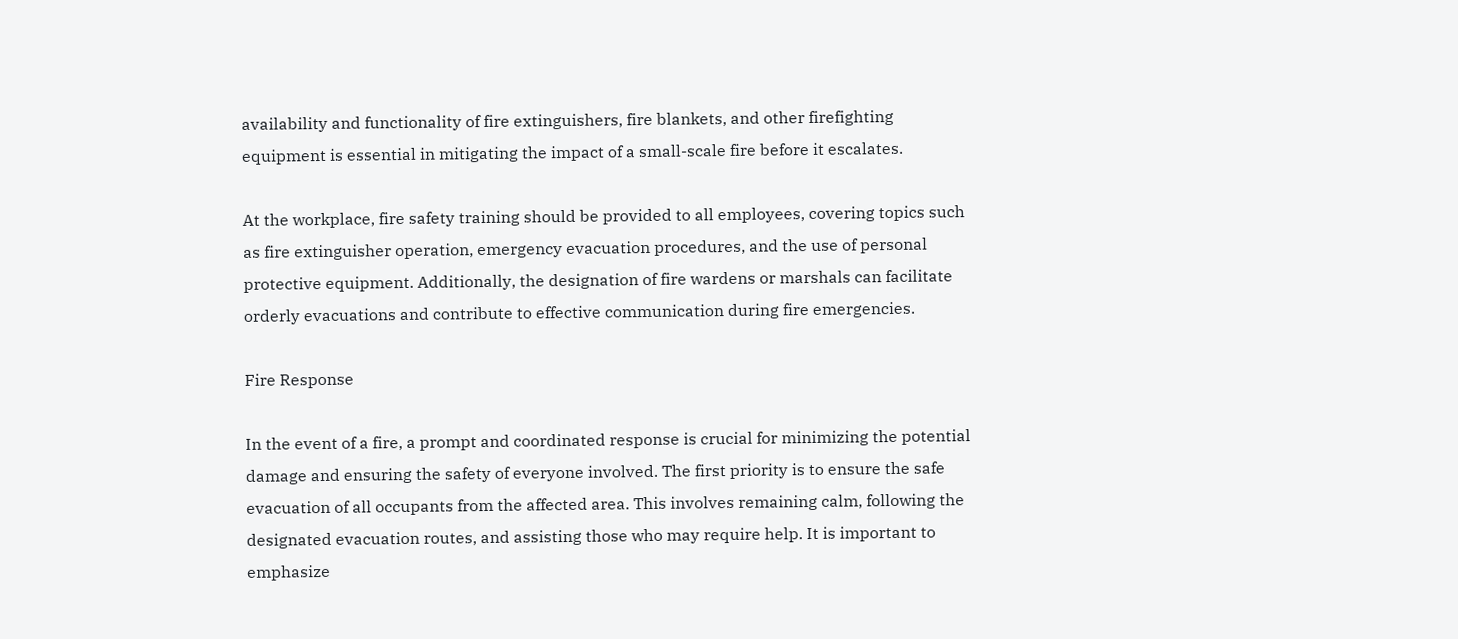availability and functionality of fire extinguishers, fire blankets, and other firefighting equipment is essential in mitigating the impact of a small-scale fire before it escalates.

At the workplace, fire safety training should be provided to all employees, covering topics such as fire extinguisher operation, emergency evacuation procedures, and the use of personal protective equipment. Additionally, the designation of fire wardens or marshals can facilitate orderly evacuations and contribute to effective communication during fire emergencies.

Fire Response

In the event of a fire, a prompt and coordinated response is crucial for minimizing the potential damage and ensuring the safety of everyone involved. The first priority is to ensure the safe evacuation of all occupants from the affected area. This involves remaining calm, following the designated evacuation routes, and assisting those who may require help. It is important to emphasize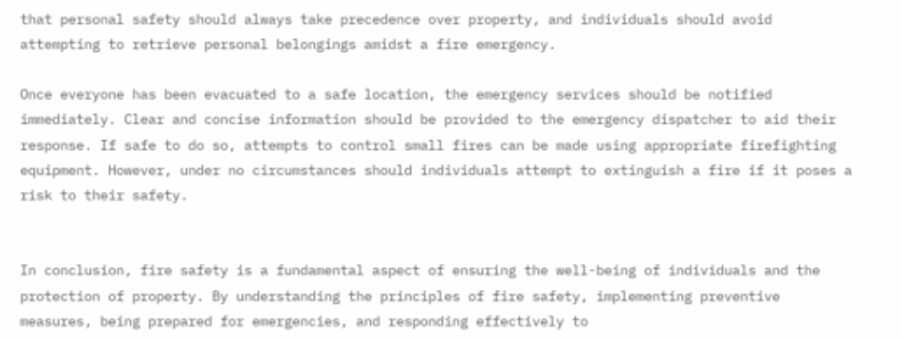that personal safety should always take precedence over property, and individuals should avoid attempting to retrieve personal belongings amidst a fire emergency.

Once everyone has been evacuated to a safe location, the emergency services should be notified immediately. Clear and concise information should be provided to the emergency dispatcher to aid their response. If safe to do so, attempts to control small fires can be made using appropriate firefighting equipment. However, under no circumstances should individuals attempt to extinguish a fire if it poses a risk to their safety.


In conclusion, fire safety is a fundamental aspect of ensuring the well-being of individuals and the protection of property. By understanding the principles of fire safety, implementing preventive measures, being prepared for emergencies, and responding effectively to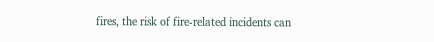fires, the risk of fire-related incidents can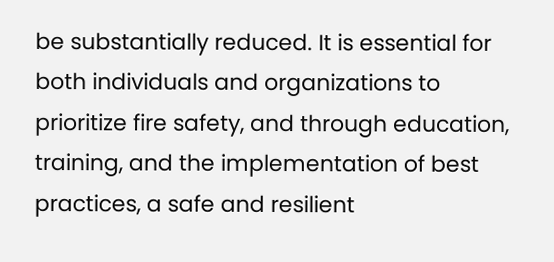be substantially reduced. It is essential for both individuals and organizations to prioritize fire safety, and through education, training, and the implementation of best practices, a safe and resilient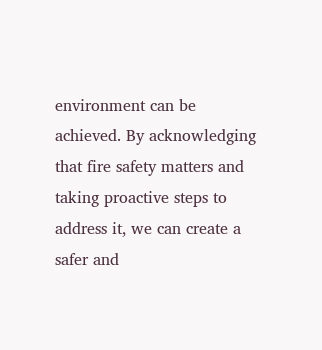environment can be achieved. By acknowledging that fire safety matters and taking proactive steps to address it, we can create a safer and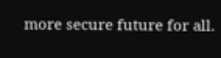more secure future for all.